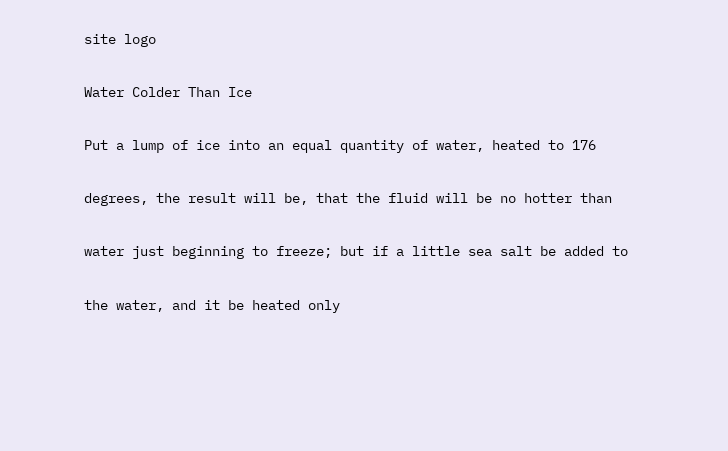site logo

Water Colder Than Ice

Put a lump of ice into an equal quantity of water, heated to 176

degrees, the result will be, that the fluid will be no hotter than

water just beginning to freeze; but if a little sea salt be added to

the water, and it be heated only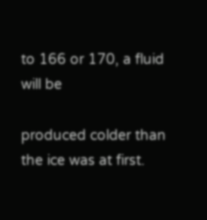to 166 or 170, a fluid will be

produced colder than the ice was at first.